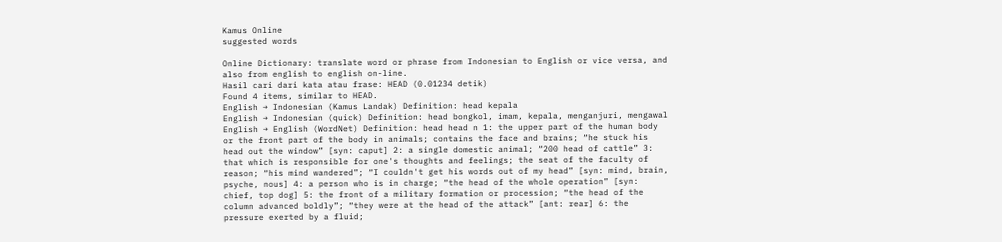Kamus Online
suggested words

Online Dictionary: translate word or phrase from Indonesian to English or vice versa, and also from english to english on-line.
Hasil cari dari kata atau frase: HEAD (0.01234 detik)
Found 4 items, similar to HEAD.
English → Indonesian (Kamus Landak) Definition: head kepala
English → Indonesian (quick) Definition: head bongkol, imam, kepala, menganjuri, mengawal
English → English (WordNet) Definition: head head n 1: the upper part of the human body or the front part of the body in animals; contains the face and brains; “he stuck his head out the window” [syn: caput] 2: a single domestic animal; “200 head of cattle” 3: that which is responsible for one's thoughts and feelings; the seat of the faculty of reason; “his mind wandered”; “I couldn't get his words out of my head” [syn: mind, brain, psyche, nous] 4: a person who is in charge; “the head of the whole operation” [syn: chief, top dog] 5: the front of a military formation or procession; “the head of the column advanced boldly”; “they were at the head of the attack” [ant: rear] 6: the pressure exerted by a fluid;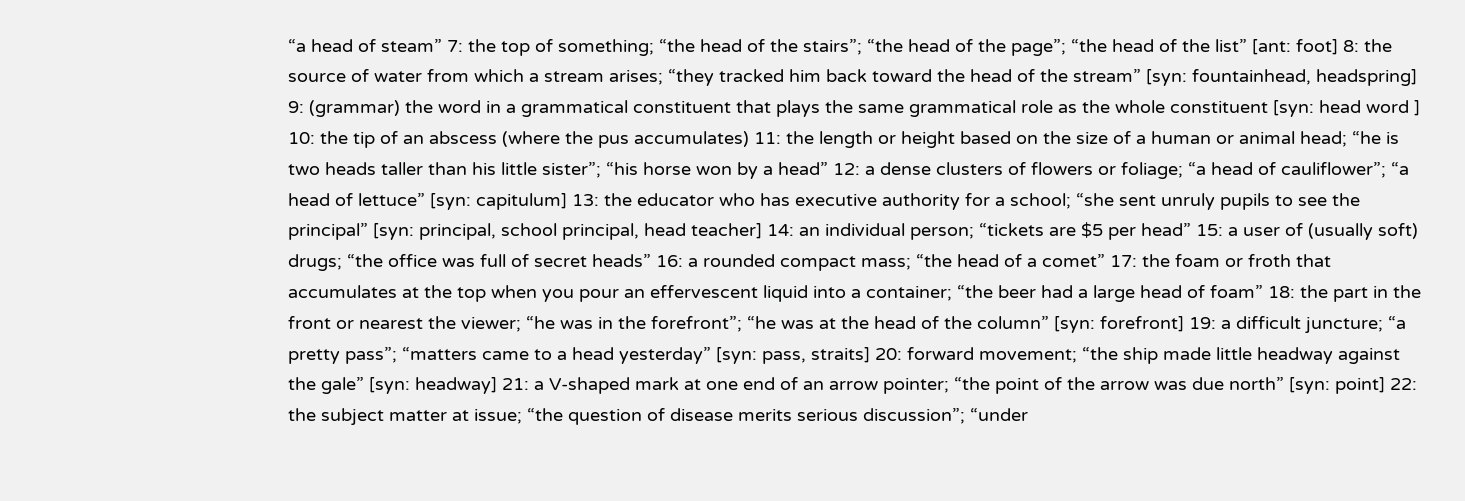“a head of steam” 7: the top of something; “the head of the stairs”; “the head of the page”; “the head of the list” [ant: foot] 8: the source of water from which a stream arises; “they tracked him back toward the head of the stream” [syn: fountainhead, headspring] 9: (grammar) the word in a grammatical constituent that plays the same grammatical role as the whole constituent [syn: head word ] 10: the tip of an abscess (where the pus accumulates) 11: the length or height based on the size of a human or animal head; “he is two heads taller than his little sister”; “his horse won by a head” 12: a dense clusters of flowers or foliage; “a head of cauliflower”; “a head of lettuce” [syn: capitulum] 13: the educator who has executive authority for a school; “she sent unruly pupils to see the principal” [syn: principal, school principal, head teacher] 14: an individual person; “tickets are $5 per head” 15: a user of (usually soft) drugs; “the office was full of secret heads” 16: a rounded compact mass; “the head of a comet” 17: the foam or froth that accumulates at the top when you pour an effervescent liquid into a container; “the beer had a large head of foam” 18: the part in the front or nearest the viewer; “he was in the forefront”; “he was at the head of the column” [syn: forefront] 19: a difficult juncture; “a pretty pass”; “matters came to a head yesterday” [syn: pass, straits] 20: forward movement; “the ship made little headway against the gale” [syn: headway] 21: a V-shaped mark at one end of an arrow pointer; “the point of the arrow was due north” [syn: point] 22: the subject matter at issue; “the question of disease merits serious discussion”; “under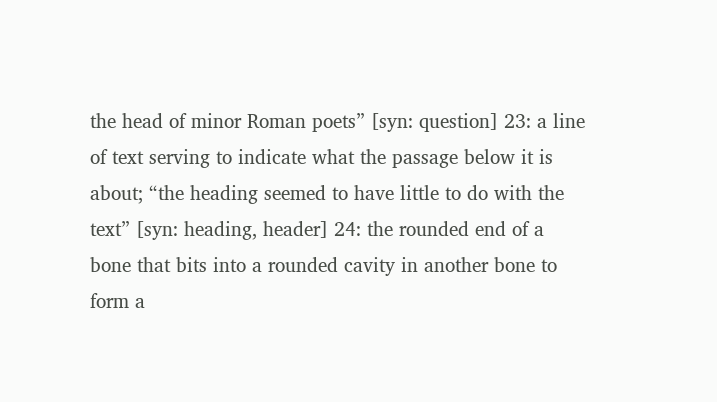the head of minor Roman poets” [syn: question] 23: a line of text serving to indicate what the passage below it is about; “the heading seemed to have little to do with the text” [syn: heading, header] 24: the rounded end of a bone that bits into a rounded cavity in another bone to form a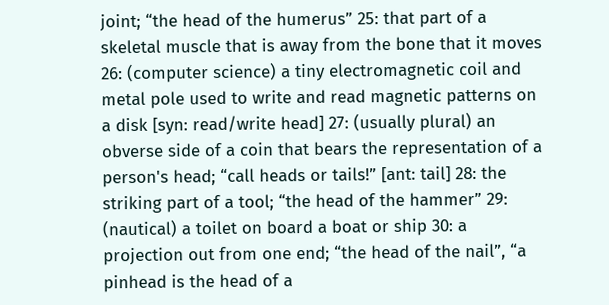joint; “the head of the humerus” 25: that part of a skeletal muscle that is away from the bone that it moves 26: (computer science) a tiny electromagnetic coil and metal pole used to write and read magnetic patterns on a disk [syn: read/write head] 27: (usually plural) an obverse side of a coin that bears the representation of a person's head; “call heads or tails!” [ant: tail] 28: the striking part of a tool; “the head of the hammer” 29: (nautical) a toilet on board a boat or ship 30: a projection out from one end; “the head of the nail”, “a pinhead is the head of a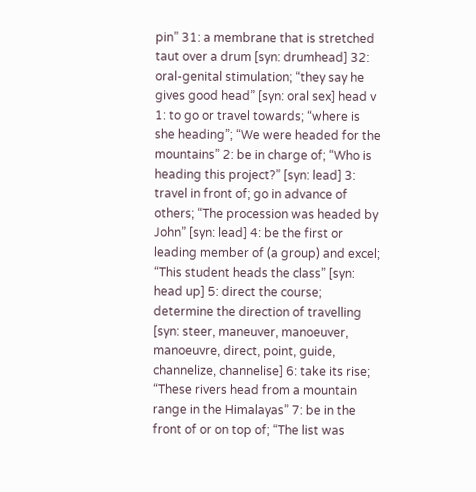pin” 31: a membrane that is stretched taut over a drum [syn: drumhead] 32: oral-genital stimulation; “they say he gives good head” [syn: oral sex] head v 1: to go or travel towards; “where is she heading”; “We were headed for the mountains” 2: be in charge of; “Who is heading this project?” [syn: lead] 3: travel in front of; go in advance of others; “The procession was headed by John” [syn: lead] 4: be the first or leading member of (a group) and excel; “This student heads the class” [syn: head up] 5: direct the course; determine the direction of travelling [syn: steer, maneuver, manoeuver, manoeuvre, direct, point, guide, channelize, channelise] 6: take its rise; “These rivers head from a mountain range in the Himalayas” 7: be in the front of or on top of; “The list was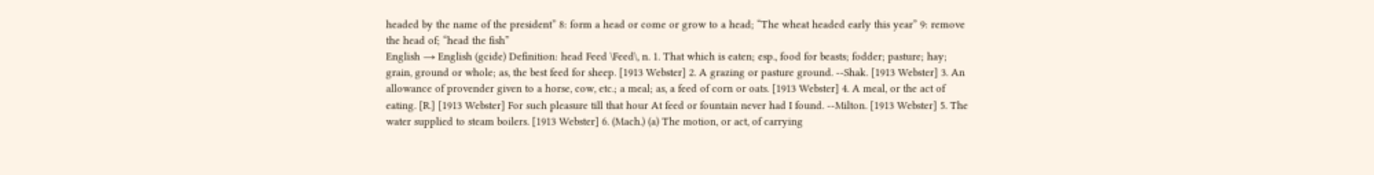headed by the name of the president” 8: form a head or come or grow to a head; “The wheat headed early this year” 9: remove the head of; “head the fish”
English → English (gcide) Definition: head Feed \Feed\, n. 1. That which is eaten; esp., food for beasts; fodder; pasture; hay; grain, ground or whole; as, the best feed for sheep. [1913 Webster] 2. A grazing or pasture ground. --Shak. [1913 Webster] 3. An allowance of provender given to a horse, cow, etc.; a meal; as, a feed of corn or oats. [1913 Webster] 4. A meal, or the act of eating. [R.] [1913 Webster] For such pleasure till that hour At feed or fountain never had I found. --Milton. [1913 Webster] 5. The water supplied to steam boilers. [1913 Webster] 6. (Mach.) (a) The motion, or act, of carrying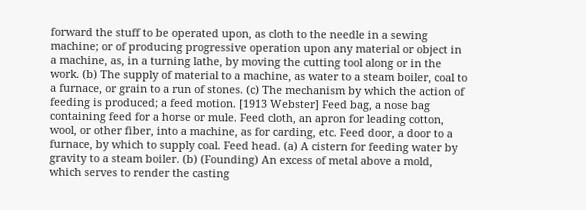forward the stuff to be operated upon, as cloth to the needle in a sewing machine; or of producing progressive operation upon any material or object in a machine, as, in a turning lathe, by moving the cutting tool along or in the work. (b) The supply of material to a machine, as water to a steam boiler, coal to a furnace, or grain to a run of stones. (c) The mechanism by which the action of feeding is produced; a feed motion. [1913 Webster] Feed bag, a nose bag containing feed for a horse or mule. Feed cloth, an apron for leading cotton, wool, or other fiber, into a machine, as for carding, etc. Feed door, a door to a furnace, by which to supply coal. Feed head. (a) A cistern for feeding water by gravity to a steam boiler. (b) (Founding) An excess of metal above a mold, which serves to render the casting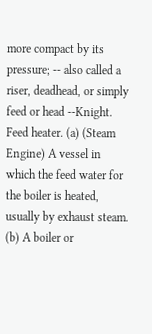more compact by its pressure; -- also called a riser, deadhead, or simply feed or head --Knight. Feed heater. (a) (Steam Engine) A vessel in which the feed water for the boiler is heated, usually by exhaust steam. (b) A boiler or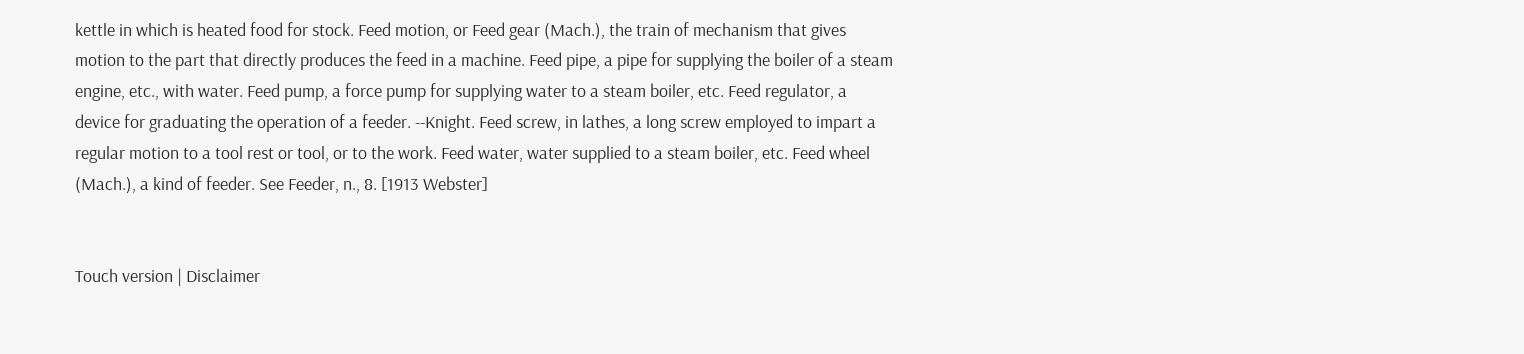kettle in which is heated food for stock. Feed motion, or Feed gear (Mach.), the train of mechanism that gives motion to the part that directly produces the feed in a machine. Feed pipe, a pipe for supplying the boiler of a steam engine, etc., with water. Feed pump, a force pump for supplying water to a steam boiler, etc. Feed regulator, a device for graduating the operation of a feeder. --Knight. Feed screw, in lathes, a long screw employed to impart a regular motion to a tool rest or tool, or to the work. Feed water, water supplied to a steam boiler, etc. Feed wheel (Mach.), a kind of feeder. See Feeder, n., 8. [1913 Webster]


Touch version | Disclaimer